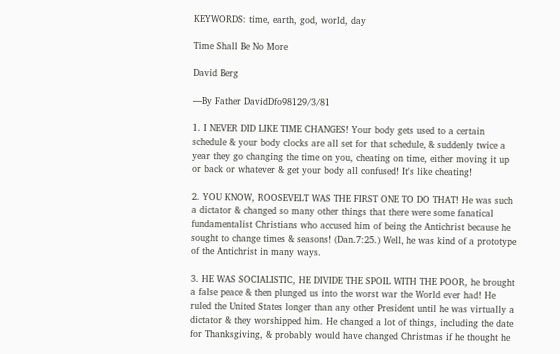KEYWORDS: time, earth, god, world, day

Time Shall Be No More

David Berg

—By Father DavidDfo98129/3/81

1. I NEVER DID LIKE TIME CHANGES! Your body gets used to a certain schedule & your body clocks are all set for that schedule‚ & suddenly twice a year they go changing the time on you, cheating on time, either moving it up or back or whatever & get your body all confused! It's like cheating!

2. YOU KNOW, ROOSEVELT WAS THE FIRST ONE TO DO THAT! He was such a dictator & changed so many other things that there were some fanatical fundamentalist Christians who accused him of being the Antichrist because he sought to change times & seasons! (Dan.7:25.) Well‚ he was kind of a prototype of the Antichrist in many ways.

3. HE WAS SOCIALISTIC, HE DIVIDE THE SPOIL WITH THE POOR, he brought a false peace & then plunged us into the worst war the World ever had! He ruled the United States longer than any other President until he was virtually a dictator & they worshipped him. He changed a lot of things, including the date for Thanksgiving, & probably would have changed Christmas if he thought he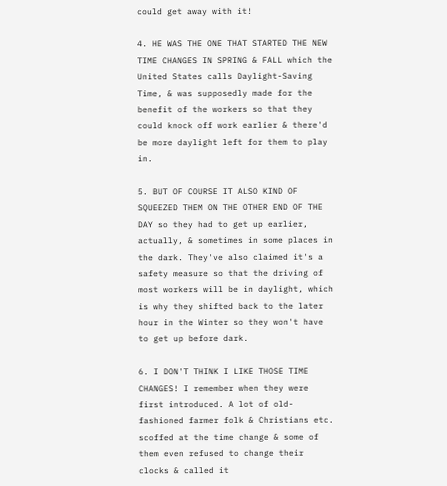could get away with it!

4. HE WAS THE ONE THAT STARTED THE NEW TIME CHANGES IN SPRING & FALL which the United States calls Daylight-Saving Time, & was supposedly made for the benefit of the workers so that they could knock off work earlier & there'd be more daylight left for them to play in.

5. BUT OF COURSE IT ALSO KIND OF SQUEEZED THEM ON THE OTHER END OF THE DAY so they had to get up earlier, actually, & sometimes in some places in the dark. They've also claimed it's a safety measure so that the driving of most workers will be in daylight, which is why they shifted back to the later hour in the Winter so they won't have to get up before dark.

6. I DON'T THINK I LIKE THOSE TIME CHANGES! I remember when they were first introduced. A lot of old-fashioned farmer folk & Christians etc. scoffed at the time change & some of them even refused to change their clocks & called it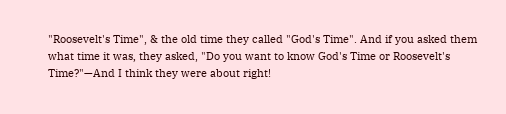"Roosevelt's Time", & the old time they called "God's Time". And if you asked them what time it was‚ they asked, "Do you want to know God's Time or Roosevelt's Time?"—And I think they were about right!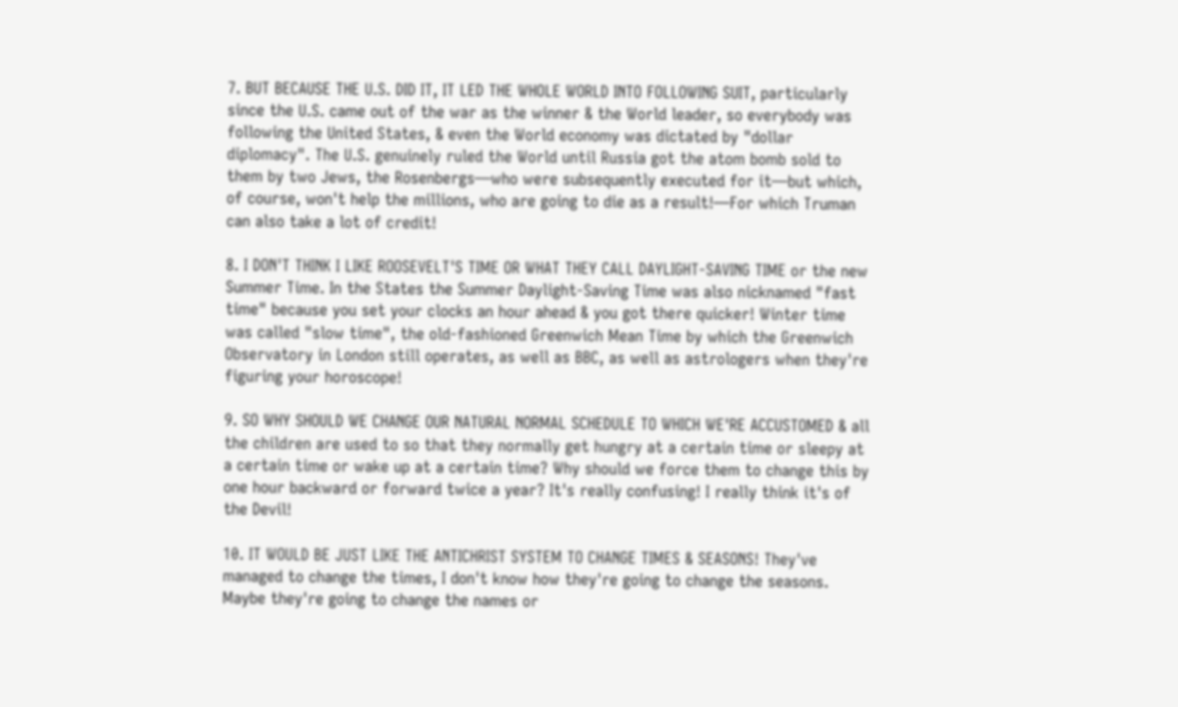7. BUT BECAUSE THE U.S. DID IT, IT LED THE WHOLE WORLD INTO FOLLOWING SUIT, particularly since the U.S. came out of the war as the winner & the World leader, so everybody was following the United States, & even the World economy was dictated by "dollar diplomacy". The U.S. genuinely ruled the World until Russia got the atom bomb sold to them by two Jews, the Rosenbergs—who were subsequently executed for it—but which, of course, won't help the millions, who are going to die as a result!—For which Truman can also take a lot of credit!

8. I DON'T THINK I LIKE ROOSEVELT'S TIME OR WHAT THEY CALL DAYLIGHT-SAVING TIME or the new Summer Time. In the States the Summer Daylight-Saving Time was also nicknamed "fast time" because you set your clocks an hour ahead & you got there quicker! Winter time was called "slow time", the old-fashioned Greenwich Mean Time by which the Greenwich Observatory in London still operates, as well as BBC, as well as astrologers when they're figuring your horoscope!

9. SO WHY SHOULD WE CHANGE OUR NATURAL NORMAL SCHEDULE TO WHICH WE'RE ACCUSTOMED & all the children are used to so that they normally get hungry at a certain time or sleepy at a certain time or wake up at a certain time? Why should we force them to change this by one hour backward or forward twice a year? It's really confusing! I really think it's of the Devil!

10. IT WOULD BE JUST LIKE THE ANTICHRIST SYSTEM TO CHANGE TIMES & SEASONS! They've managed to change the times, I don't know how they're going to change the seasons. Maybe they're going to change the names or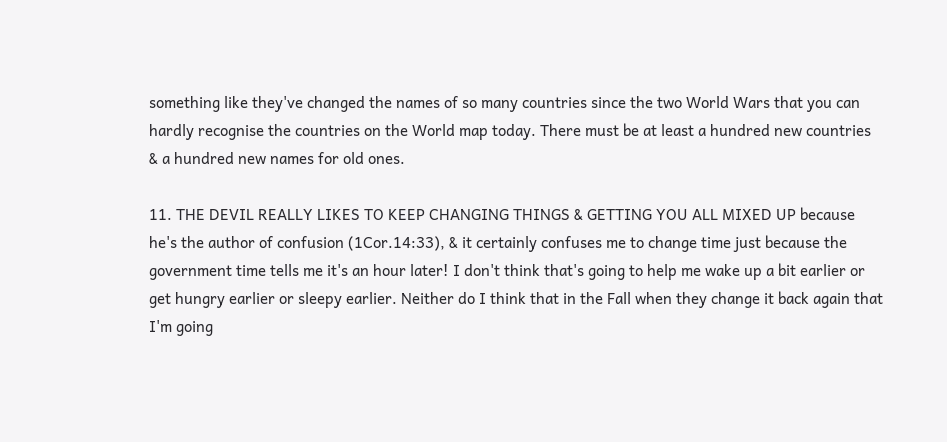something like they've changed the names of so many countries since the two World Wars that you can hardly recognise the countries on the World map today. There must be at least a hundred new countries & a hundred new names for old ones.

11. THE DEVIL REALLY LIKES TO KEEP CHANGING THINGS & GETTING YOU ALL MIXED UP because he's the author of confusion (1Cor.14:33), & it certainly confuses me to change time just because the government time tells me it's an hour later! I don't think that's going to help me wake up a bit earlier or get hungry earlier or sleepy earlier. Neither do I think that in the Fall when they change it back again that I'm going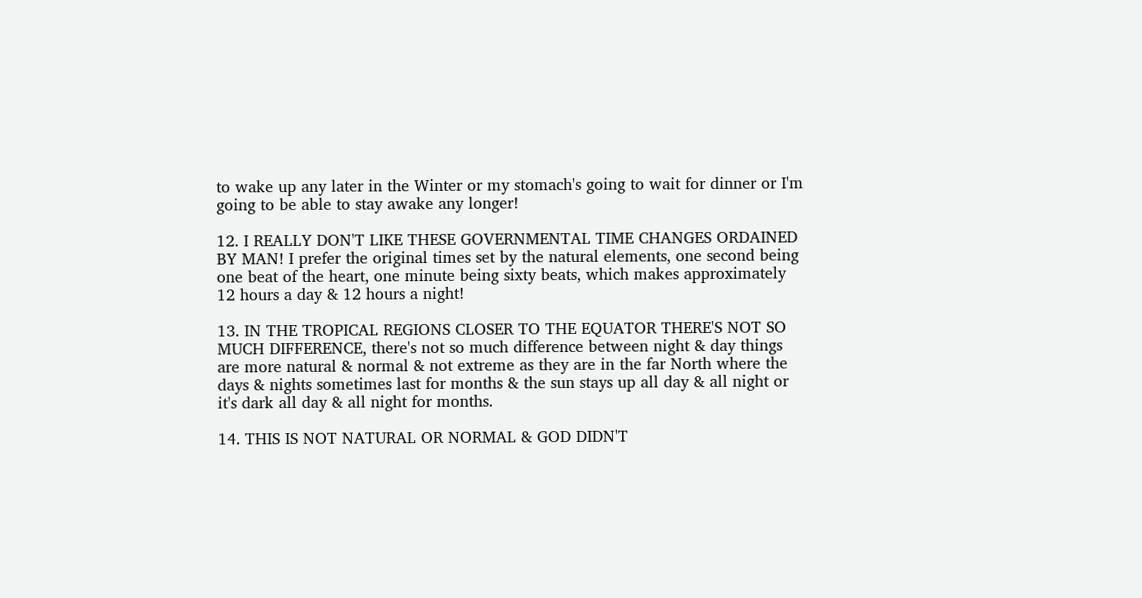to wake up any later in the Winter or my stomach's going to wait for dinner or I'm going to be able to stay awake any longer!

12. I REALLY DON'T LIKE THESE GOVERNMENTAL TIME CHANGES ORDAINED BY MAN! I prefer the original times set by the natural elements, one second being one beat of the heart, one minute being sixty beats, which makes approximately 12 hours a day & 12 hours a night!

13. IN THE TROPICAL REGIONS CLOSER TO THE EQUATOR THERE'S NOT SO MUCH DIFFERENCE, there's not so much difference between night & day things are more natural & normal & not extreme as they are in the far North where the days & nights sometimes last for months & the sun stays up all day & all night or it's dark all day & all night for months.

14. THIS IS NOT NATURAL OR NORMAL & GOD DIDN'T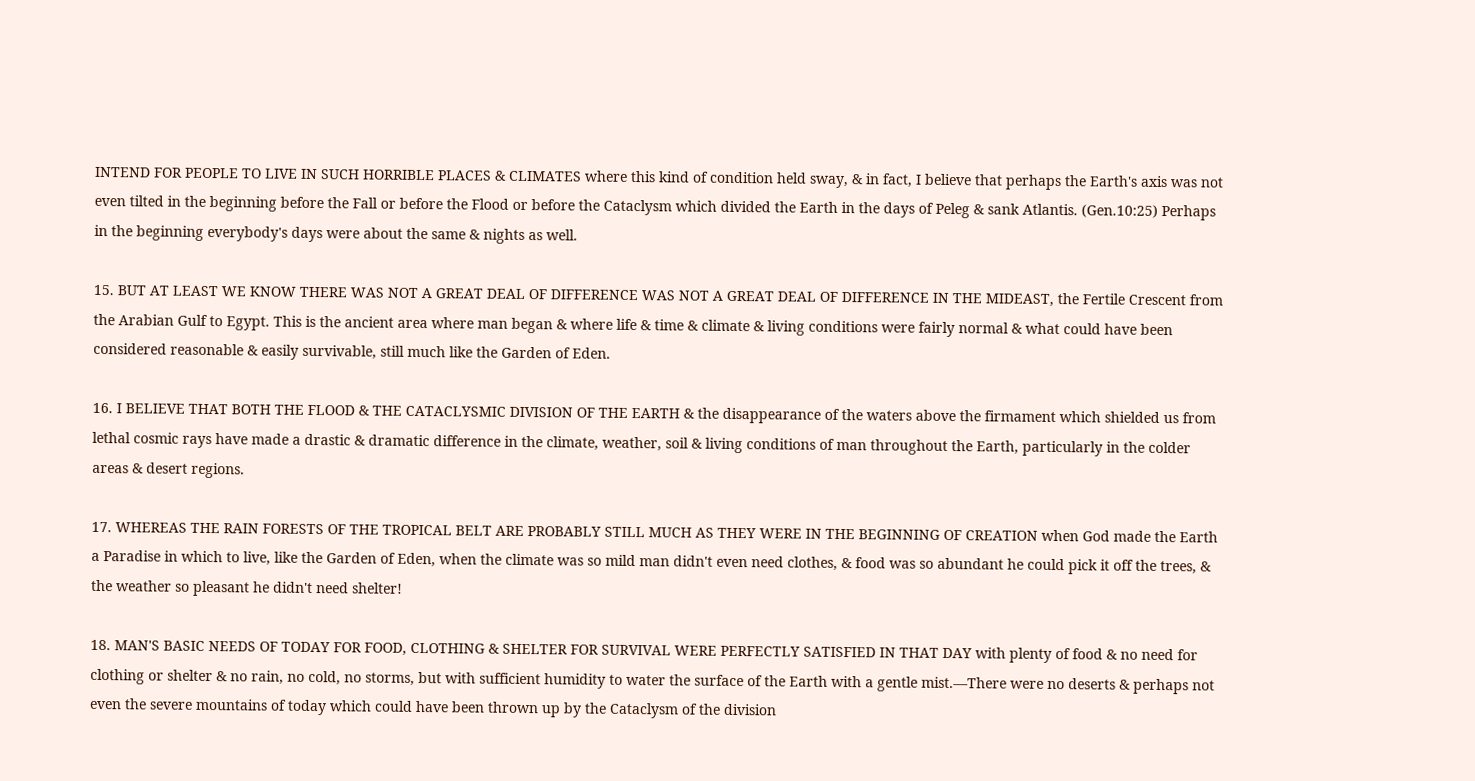INTEND FOR PEOPLE TO LIVE IN SUCH HORRIBLE PLACES & CLIMATES where this kind of condition held sway, & in fact, I believe that perhaps the Earth's axis was not even tilted in the beginning before the Fall or before the Flood or before the Cataclysm which divided the Earth in the days of Peleg & sank Atlantis. (Gen.10:25) Perhaps in the beginning everybody's days were about the same & nights as well.

15. BUT AT LEAST WE KNOW THERE WAS NOT A GREAT DEAL OF DIFFERENCE WAS NOT A GREAT DEAL OF DIFFERENCE IN THE MIDEAST, the Fertile Crescent from the Arabian Gulf to Egypt. This is the ancient area where man began & where life & time & climate & living conditions were fairly normal & what could have been considered reasonable & easily survivable, still much like the Garden of Eden.

16. I BELIEVE THAT BOTH THE FLOOD & THE CATACLYSMIC DIVISION OF THE EARTH & the disappearance of the waters above the firmament which shielded us from lethal cosmic rays have made a drastic & dramatic difference in the climate, weather, soil & living conditions of man throughout the Earth, particularly in the colder areas & desert regions.

17. WHEREAS THE RAIN FORESTS OF THE TROPICAL BELT ARE PROBABLY STILL MUCH AS THEY WERE IN THE BEGINNING OF CREATION when God made the Earth a Paradise in which to live, like the Garden of Eden, when the climate was so mild man didn't even need clothes‚ & food was so abundant he could pick it off the trees, & the weather so pleasant he didn't need shelter!

18. MAN'S BASIC NEEDS OF TODAY FOR FOOD, CLOTHING & SHELTER FOR SURVIVAL WERE PERFECTLY SATISFIED IN THAT DAY with plenty of food & no need for clothing or shelter & no rain, no cold, no storms, but with sufficient humidity to water the surface of the Earth with a gentle mist.—There were no deserts & perhaps not even the severe mountains of today which could have been thrown up by the Cataclysm of the division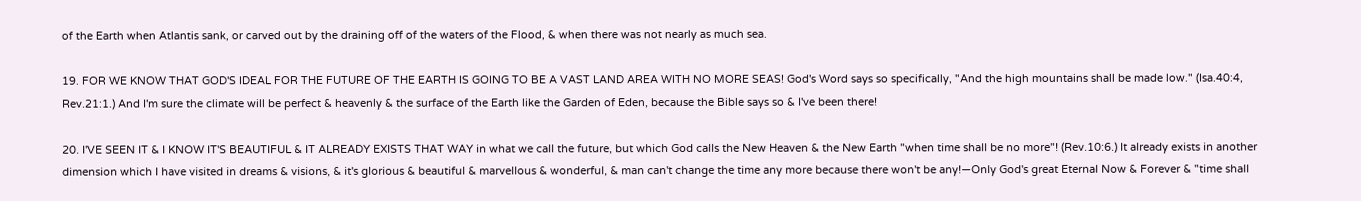of the Earth when Atlantis sank, or carved out by the draining off of the waters of the Flood, & when there was not nearly as much sea.

19. FOR WE KNOW THAT GOD'S IDEAL FOR THE FUTURE OF THE EARTH IS GOING TO BE A VAST LAND AREA WITH NO MORE SEAS! God's Word says so specifically, "And the high mountains shall be made low." (Isa.40:4, Rev.21:1.) And I'm sure the climate will be perfect & heavenly & the surface of the Earth like the Garden of Eden, because the Bible says so & I've been there!

20. I'VE SEEN IT & I KNOW IT'S BEAUTIFUL & IT ALREADY EXISTS THAT WAY in what we call the future‚ but which God calls the New Heaven & the New Earth "when time shall be no more"! (Rev.10:6.) It already exists in another dimension which I have visited in dreams & visions, & it's glorious & beautiful & marvellous & wonderful‚ & man can't change the time any more because there won't be any!—Only God's great Eternal Now & Forever & "time shall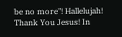be no more"! Hallelujah! Thank You Jesus! In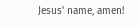Jesus' name‚ amen!